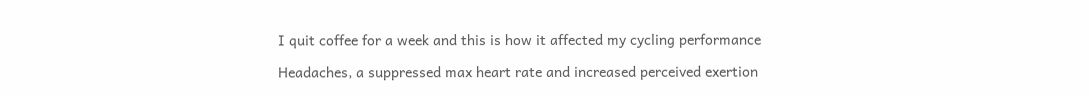I quit coffee for a week and this is how it affected my cycling performance

Headaches, a suppressed max heart rate and increased perceived exertion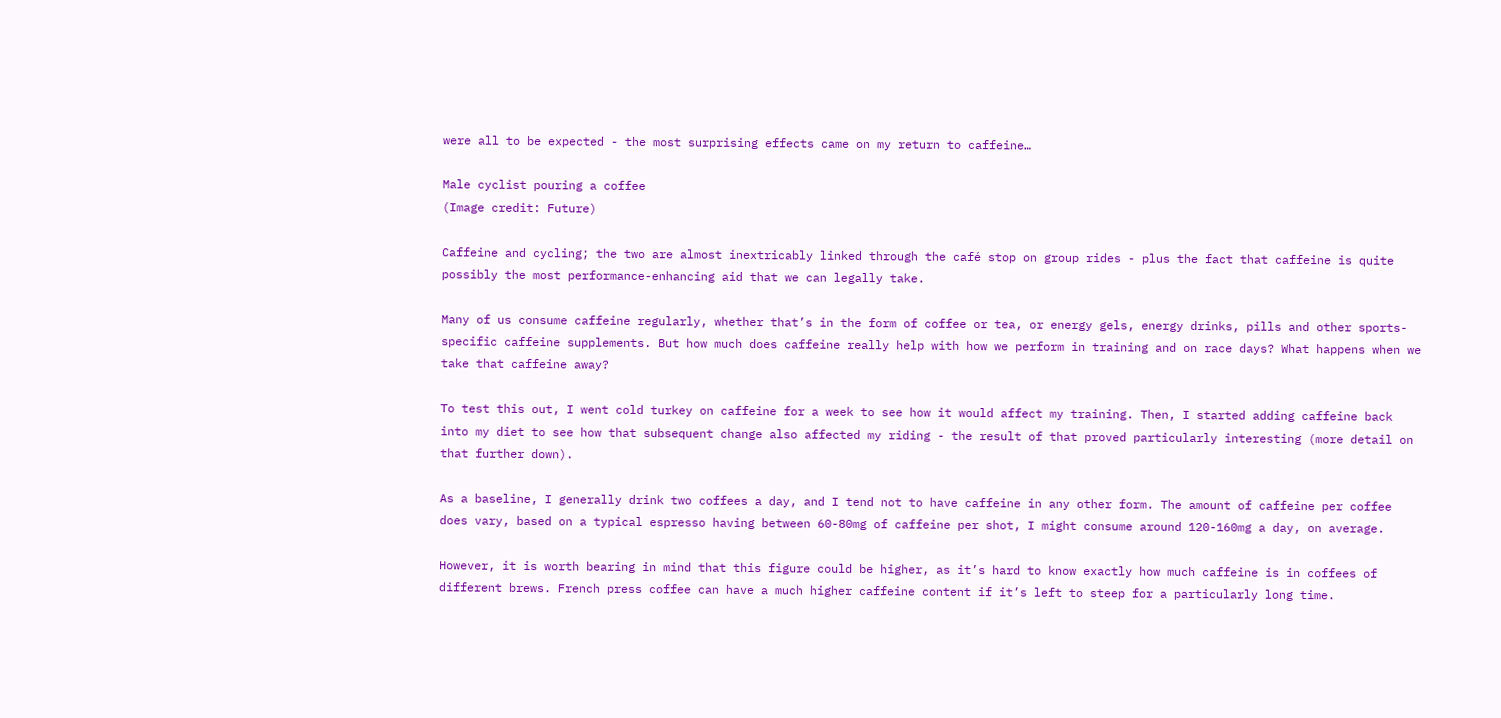were all to be expected - the most surprising effects came on my return to caffeine…

Male cyclist pouring a coffee
(Image credit: Future)

Caffeine and cycling; the two are almost inextricably linked through the café stop on group rides - plus the fact that caffeine is quite possibly the most performance-enhancing aid that we can legally take.

Many of us consume caffeine regularly, whether that’s in the form of coffee or tea, or energy gels, energy drinks, pills and other sports-specific caffeine supplements. But how much does caffeine really help with how we perform in training and on race days? What happens when we take that caffeine away?

To test this out, I went cold turkey on caffeine for a week to see how it would affect my training. Then, I started adding caffeine back into my diet to see how that subsequent change also affected my riding - the result of that proved particularly interesting (more detail on that further down).

As a baseline, I generally drink two coffees a day, and I tend not to have caffeine in any other form. The amount of caffeine per coffee does vary, based on a typical espresso having between 60-80mg of caffeine per shot, I might consume around 120-160mg a day, on average.

However, it is worth bearing in mind that this figure could be higher, as it’s hard to know exactly how much caffeine is in coffees of different brews. French press coffee can have a much higher caffeine content if it’s left to steep for a particularly long time.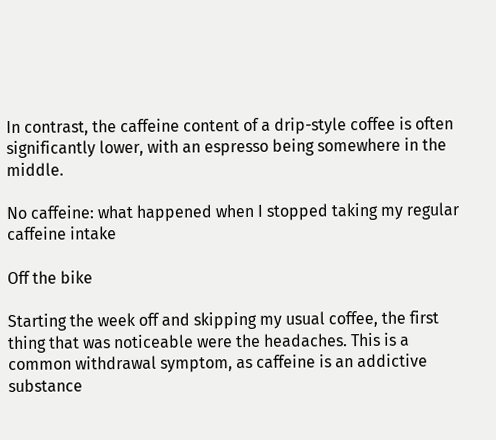In contrast, the caffeine content of a drip-style coffee is often significantly lower, with an espresso being somewhere in the middle.

No caffeine: what happened when I stopped taking my regular caffeine intake

Off the bike

Starting the week off and skipping my usual coffee, the first thing that was noticeable were the headaches. This is a common withdrawal symptom, as caffeine is an addictive substance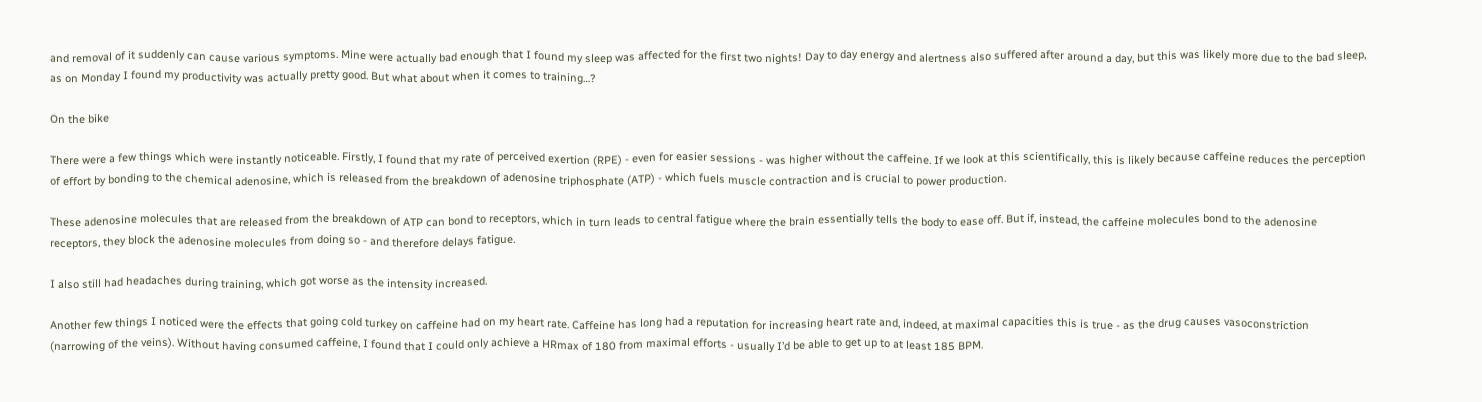and removal of it suddenly can cause various symptoms. Mine were actually bad enough that I found my sleep was affected for the first two nights! Day to day energy and alertness also suffered after around a day, but this was likely more due to the bad sleep, as on Monday I found my productivity was actually pretty good. But what about when it comes to training…?

On the bike

There were a few things which were instantly noticeable. Firstly, I found that my rate of perceived exertion (RPE) - even for easier sessions - was higher without the caffeine. If we look at this scientifically, this is likely because caffeine reduces the perception of effort by bonding to the chemical adenosine, which is released from the breakdown of adenosine triphosphate (ATP) - which fuels muscle contraction and is crucial to power production.

These adenosine molecules that are released from the breakdown of ATP can bond to receptors, which in turn leads to central fatigue where the brain essentially tells the body to ease off. But if, instead, the caffeine molecules bond to the adenosine receptors, they block the adenosine molecules from doing so - and therefore delays fatigue.

I also still had headaches during training, which got worse as the intensity increased.

Another few things I noticed were the effects that going cold turkey on caffeine had on my heart rate. Caffeine has long had a reputation for increasing heart rate and, indeed, at maximal capacities this is true - as the drug causes vasoconstriction (narrowing of the veins). Without having consumed caffeine, I found that I could only achieve a HRmax of 180 from maximal efforts - usually I’d be able to get up to at least 185 BPM.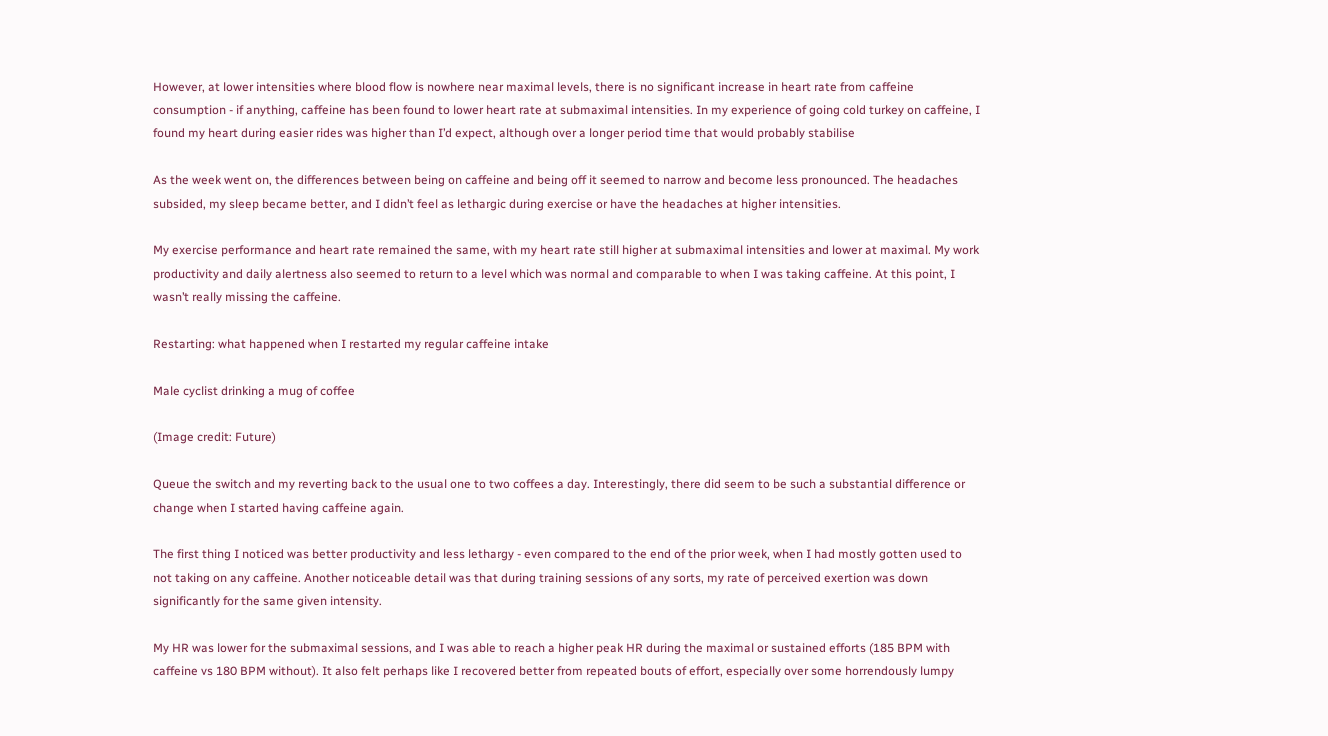However, at lower intensities where blood flow is nowhere near maximal levels, there is no significant increase in heart rate from caffeine consumption - if anything, caffeine has been found to lower heart rate at submaximal intensities. In my experience of going cold turkey on caffeine, I found my heart during easier rides was higher than I’d expect, although over a longer period time that would probably stabilise

As the week went on, the differences between being on caffeine and being off it seemed to narrow and become less pronounced. The headaches subsided, my sleep became better, and I didn’t feel as lethargic during exercise or have the headaches at higher intensities.

My exercise performance and heart rate remained the same, with my heart rate still higher at submaximal intensities and lower at maximal. My work productivity and daily alertness also seemed to return to a level which was normal and comparable to when I was taking caffeine. At this point, I wasn’t really missing the caffeine.

Restarting: what happened when I restarted my regular caffeine intake

Male cyclist drinking a mug of coffee

(Image credit: Future)

Queue the switch and my reverting back to the usual one to two coffees a day. Interestingly, there did seem to be such a substantial difference or change when I started having caffeine again.

The first thing I noticed was better productivity and less lethargy - even compared to the end of the prior week, when I had mostly gotten used to not taking on any caffeine. Another noticeable detail was that during training sessions of any sorts, my rate of perceived exertion was down significantly for the same given intensity.

My HR was lower for the submaximal sessions, and I was able to reach a higher peak HR during the maximal or sustained efforts (185 BPM with caffeine vs 180 BPM without). It also felt perhaps like I recovered better from repeated bouts of effort, especially over some horrendously lumpy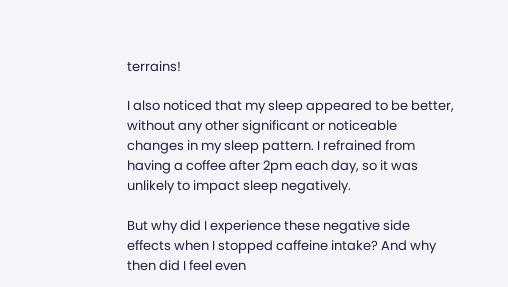terrains!

I also noticed that my sleep appeared to be better, without any other significant or noticeable changes in my sleep pattern. I refrained from having a coffee after 2pm each day, so it was unlikely to impact sleep negatively.

But why did I experience these negative side effects when I stopped caffeine intake? And why then did I feel even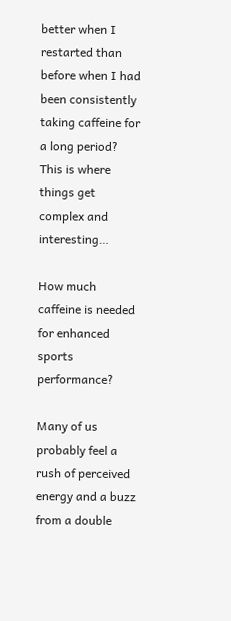better when I restarted than before when I had been consistently taking caffeine for a long period? This is where things get complex and interesting…

How much caffeine is needed for enhanced sports performance?

Many of us probably feel a rush of perceived energy and a buzz from a double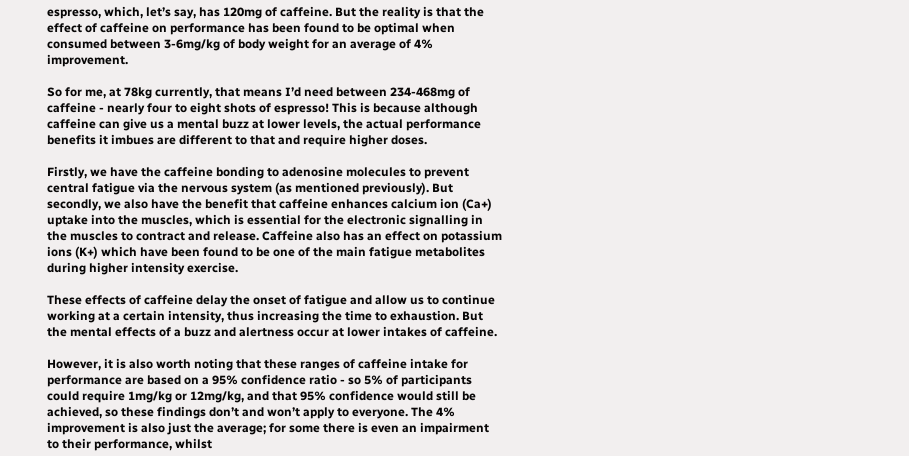espresso, which, let’s say, has 120mg of caffeine. But the reality is that the effect of caffeine on performance has been found to be optimal when consumed between 3-6mg/kg of body weight for an average of 4% improvement.

So for me, at 78kg currently, that means I’d need between 234-468mg of caffeine - nearly four to eight shots of espresso! This is because although caffeine can give us a mental buzz at lower levels, the actual performance benefits it imbues are different to that and require higher doses.

Firstly, we have the caffeine bonding to adenosine molecules to prevent central fatigue via the nervous system (as mentioned previously). But secondly, we also have the benefit that caffeine enhances calcium ion (Ca+) uptake into the muscles, which is essential for the electronic signalling in the muscles to contract and release. Caffeine also has an effect on potassium ions (K+) which have been found to be one of the main fatigue metabolites during higher intensity exercise.

These effects of caffeine delay the onset of fatigue and allow us to continue working at a certain intensity, thus increasing the time to exhaustion. But the mental effects of a buzz and alertness occur at lower intakes of caffeine.

However, it is also worth noting that these ranges of caffeine intake for performance are based on a 95% confidence ratio - so 5% of participants could require 1mg/kg or 12mg/kg, and that 95% confidence would still be achieved, so these findings don’t and won’t apply to everyone. The 4% improvement is also just the average; for some there is even an impairment to their performance, whilst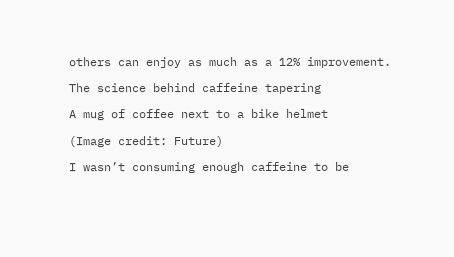others can enjoy as much as a 12% improvement.

The science behind caffeine tapering

A mug of coffee next to a bike helmet

(Image credit: Future)

I wasn’t consuming enough caffeine to be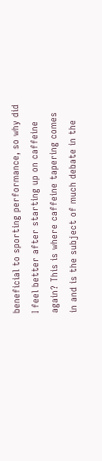beneficial to sporting performance, so why did I feel better after starting up on caffeine again? This is where caffeine tapering comes in and is the subject of much debate in the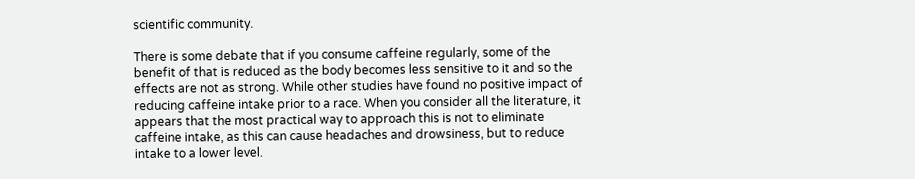scientific community.

There is some debate that if you consume caffeine regularly, some of the benefit of that is reduced as the body becomes less sensitive to it and so the effects are not as strong. While other studies have found no positive impact of reducing caffeine intake prior to a race. When you consider all the literature, it appears that the most practical way to approach this is not to eliminate caffeine intake, as this can cause headaches and drowsiness, but to reduce intake to a lower level.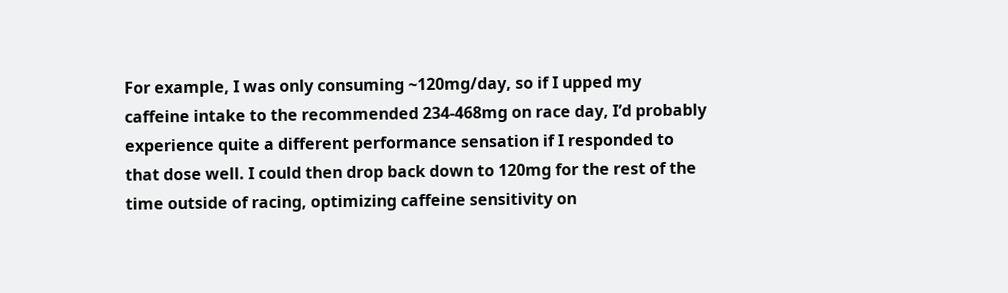For example, I was only consuming ~120mg/day, so if I upped my caffeine intake to the recommended 234-468mg on race day, I’d probably experience quite a different performance sensation if I responded to that dose well. I could then drop back down to 120mg for the rest of the time outside of racing, optimizing caffeine sensitivity on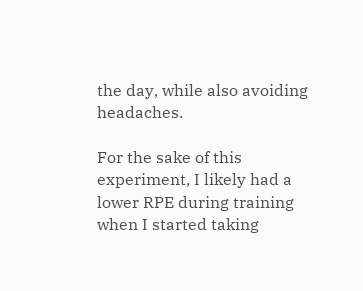the day, while also avoiding headaches.

For the sake of this experiment, I likely had a lower RPE during training when I started taking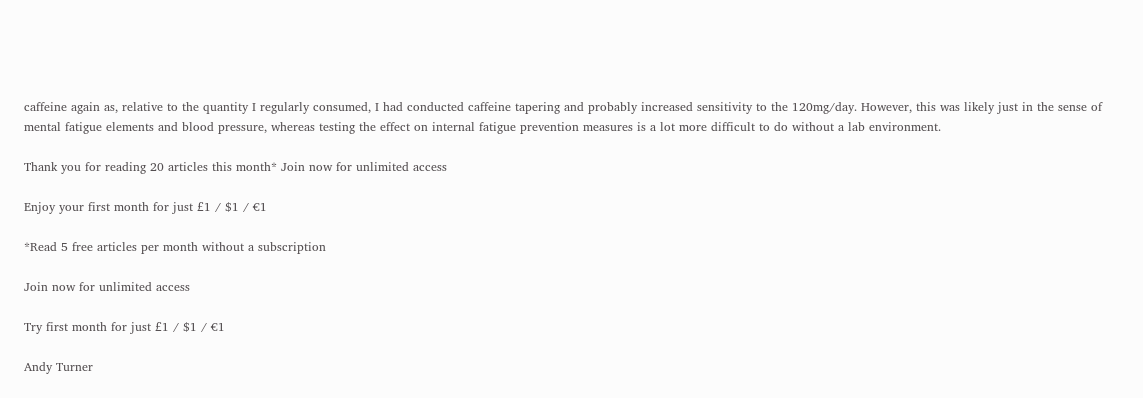caffeine again as, relative to the quantity I regularly consumed, I had conducted caffeine tapering and probably increased sensitivity to the 120mg/day. However, this was likely just in the sense of mental fatigue elements and blood pressure, whereas testing the effect on internal fatigue prevention measures is a lot more difficult to do without a lab environment.

Thank you for reading 20 articles this month* Join now for unlimited access

Enjoy your first month for just £1 / $1 / €1

*Read 5 free articles per month without a subscription

Join now for unlimited access

Try first month for just £1 / $1 / €1

Andy Turner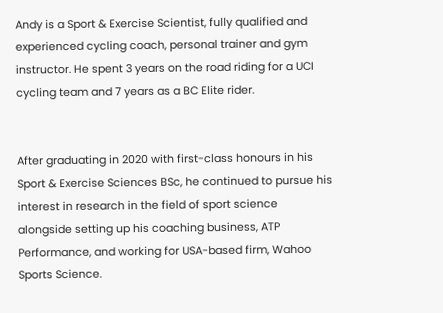Andy is a Sport & Exercise Scientist, fully qualified and experienced cycling coach, personal trainer and gym instructor. He spent 3 years on the road riding for a UCI cycling team and 7 years as a BC Elite rider.


After graduating in 2020 with first-class honours in his Sport & Exercise Sciences BSc, he continued to pursue his interest in research in the field of sport science alongside setting up his coaching business, ATP Performance, and working for USA-based firm, Wahoo Sports Science.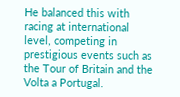He balanced this with racing at international level, competing in prestigious events such as the Tour of Britain and the Volta a Portugal.